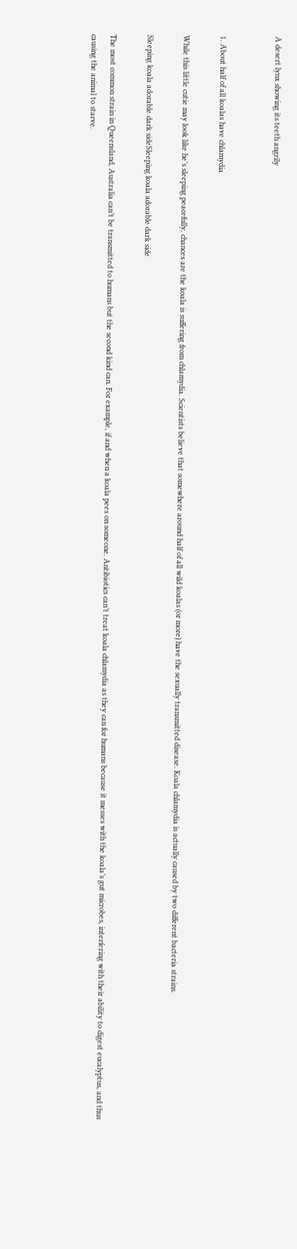A desert lynx showing its teeth angrily


1. About half of all koalas have chlamydia

While this little cutie may look like he’s sleeping peacefully, chances are the koala is suffering from chlamydia. Scientists believe that somewhere around half of all wild koalas (or more) have the sexually transmitted disease. Koala chlamydia is actually caused by two different bacteria strains.

Sleeping koala adorable dark sideSleeping koala adorable dark side

The most common strain in Queensland, Australia can’t be transmitted to humans but the second kind can. For example, if and when a koala pees on someone. Antibiotics can’t treat koala chlamydia as they can for humans because it messes with the koala’s gut microbes, interfering with their ability to digest eucalyptus, and thus causing the animal to starve.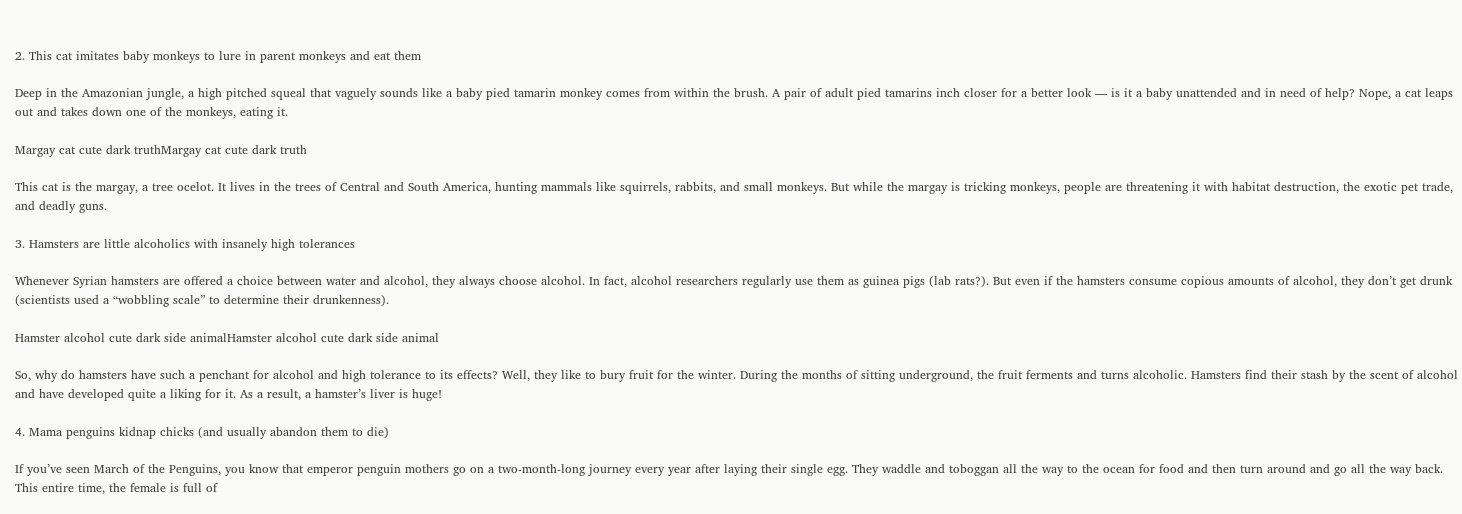2. This cat imitates baby monkeys to lure in parent monkeys and eat them

Deep in the Amazonian jungle, a high pitched squeal that vaguely sounds like a baby pied tamarin monkey comes from within the brush. A pair of adult pied tamarins inch closer for a better look — is it a baby unattended and in need of help? Nope, a cat leaps out and takes down one of the monkeys, eating it.

Margay cat cute dark truthMargay cat cute dark truth

This cat is the margay, a tree ocelot. It lives in the trees of Central and South America, hunting mammals like squirrels, rabbits, and small monkeys. But while the margay is tricking monkeys, people are threatening it with habitat destruction, the exotic pet trade, and deadly guns.

3. Hamsters are little alcoholics with insanely high tolerances

Whenever Syrian hamsters are offered a choice between water and alcohol, they always choose alcohol. In fact, alcohol researchers regularly use them as guinea pigs (lab rats?). But even if the hamsters consume copious amounts of alcohol, they don’t get drunk (scientists used a “wobbling scale” to determine their drunkenness).

Hamster alcohol cute dark side animalHamster alcohol cute dark side animal

So, why do hamsters have such a penchant for alcohol and high tolerance to its effects? Well, they like to bury fruit for the winter. During the months of sitting underground, the fruit ferments and turns alcoholic. Hamsters find their stash by the scent of alcohol and have developed quite a liking for it. As a result, a hamster’s liver is huge!

4. Mama penguins kidnap chicks (and usually abandon them to die)

If you’ve seen March of the Penguins, you know that emperor penguin mothers go on a two-month-long journey every year after laying their single egg. They waddle and toboggan all the way to the ocean for food and then turn around and go all the way back. This entire time, the female is full of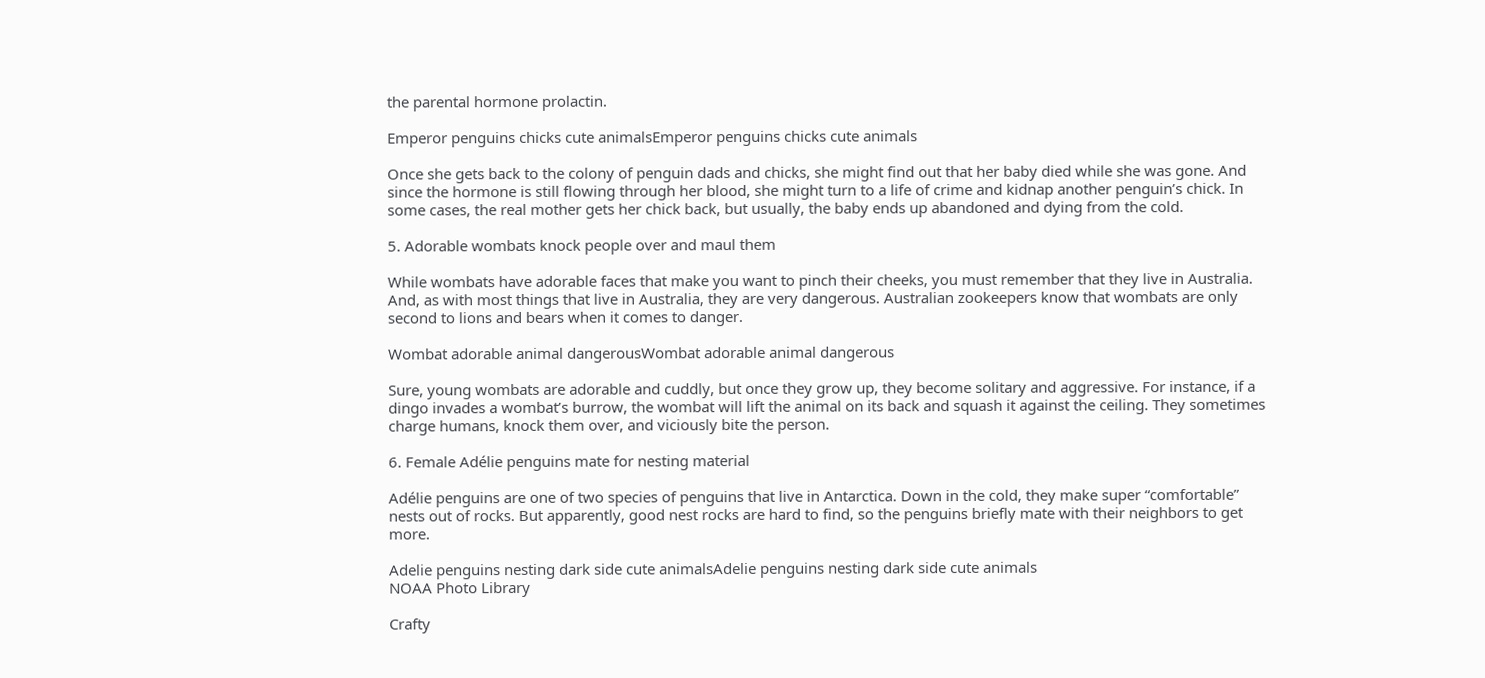the parental hormone prolactin.

Emperor penguins chicks cute animalsEmperor penguins chicks cute animals

Once she gets back to the colony of penguin dads and chicks, she might find out that her baby died while she was gone. And since the hormone is still flowing through her blood, she might turn to a life of crime and kidnap another penguin’s chick. In some cases, the real mother gets her chick back, but usually, the baby ends up abandoned and dying from the cold.

5. Adorable wombats knock people over and maul them

While wombats have adorable faces that make you want to pinch their cheeks, you must remember that they live in Australia. And, as with most things that live in Australia, they are very dangerous. Australian zookeepers know that wombats are only second to lions and bears when it comes to danger.

Wombat adorable animal dangerousWombat adorable animal dangerous

Sure, young wombats are adorable and cuddly, but once they grow up, they become solitary and aggressive. For instance, if a dingo invades a wombat’s burrow, the wombat will lift the animal on its back and squash it against the ceiling. They sometimes charge humans, knock them over, and viciously bite the person.

6. Female Adélie penguins mate for nesting material

Adélie penguins are one of two species of penguins that live in Antarctica. Down in the cold, they make super “comfortable” nests out of rocks. But apparently, good nest rocks are hard to find, so the penguins briefly mate with their neighbors to get more.

Adelie penguins nesting dark side cute animalsAdelie penguins nesting dark side cute animals
NOAA Photo Library

Crafty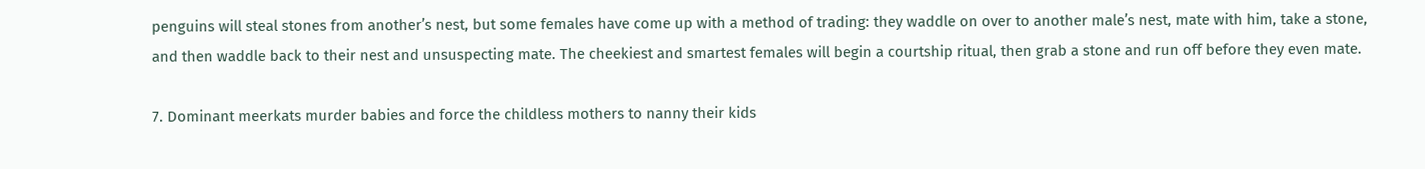penguins will steal stones from another’s nest, but some females have come up with a method of trading: they waddle on over to another male’s nest, mate with him, take a stone, and then waddle back to their nest and unsuspecting mate. The cheekiest and smartest females will begin a courtship ritual, then grab a stone and run off before they even mate.

7. Dominant meerkats murder babies and force the childless mothers to nanny their kids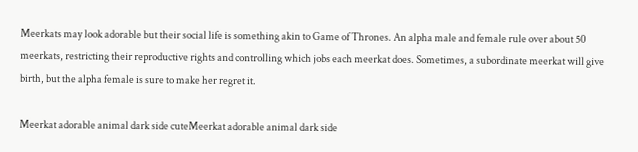Meerkats may look adorable but their social life is something akin to Game of Thrones. An alpha male and female rule over about 50 meerkats, restricting their reproductive rights and controlling which jobs each meerkat does. Sometimes, a subordinate meerkat will give birth, but the alpha female is sure to make her regret it.

Meerkat adorable animal dark side cuteMeerkat adorable animal dark side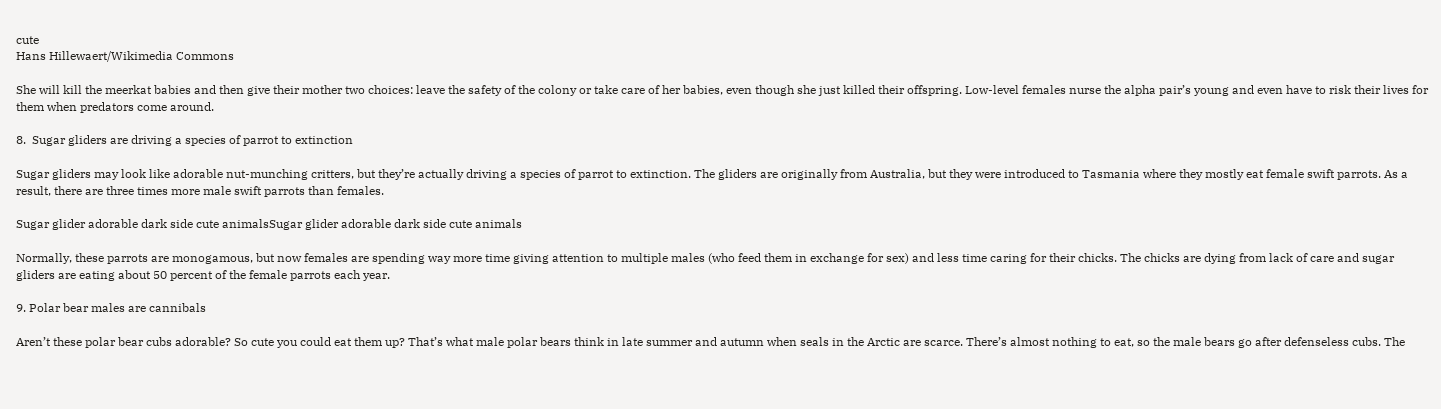cute
Hans Hillewaert/Wikimedia Commons

She will kill the meerkat babies and then give their mother two choices: leave the safety of the colony or take care of her babies, even though she just killed their offspring. Low-level females nurse the alpha pair’s young and even have to risk their lives for them when predators come around.

8.  Sugar gliders are driving a species of parrot to extinction

Sugar gliders may look like adorable nut-munching critters, but they’re actually driving a species of parrot to extinction. The gliders are originally from Australia, but they were introduced to Tasmania where they mostly eat female swift parrots. As a result, there are three times more male swift parrots than females.

Sugar glider adorable dark side cute animalsSugar glider adorable dark side cute animals

Normally, these parrots are monogamous, but now females are spending way more time giving attention to multiple males (who feed them in exchange for sex) and less time caring for their chicks. The chicks are dying from lack of care and sugar gliders are eating about 50 percent of the female parrots each year.

9. Polar bear males are cannibals

Aren’t these polar bear cubs adorable? So cute you could eat them up? That’s what male polar bears think in late summer and autumn when seals in the Arctic are scarce. There’s almost nothing to eat, so the male bears go after defenseless cubs. The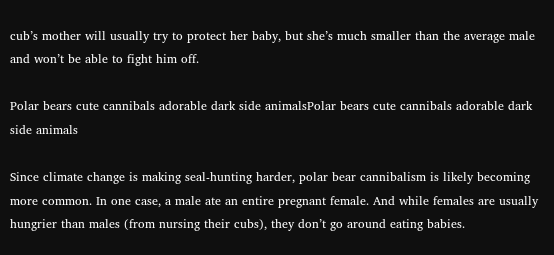cub’s mother will usually try to protect her baby, but she’s much smaller than the average male and won’t be able to fight him off.

Polar bears cute cannibals adorable dark side animalsPolar bears cute cannibals adorable dark side animals

Since climate change is making seal-hunting harder, polar bear cannibalism is likely becoming more common. In one case, a male ate an entire pregnant female. And while females are usually hungrier than males (from nursing their cubs), they don’t go around eating babies.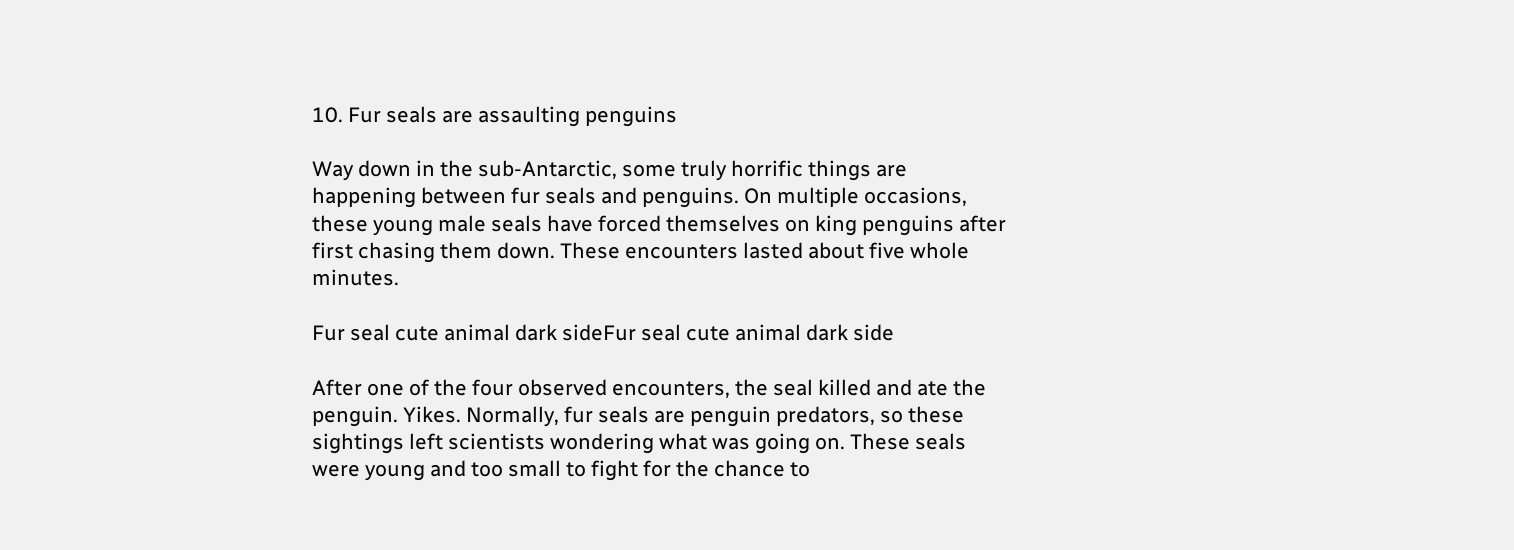10. Fur seals are assaulting penguins

Way down in the sub-Antarctic, some truly horrific things are happening between fur seals and penguins. On multiple occasions, these young male seals have forced themselves on king penguins after first chasing them down. These encounters lasted about five whole minutes.

Fur seal cute animal dark sideFur seal cute animal dark side

After one of the four observed encounters, the seal killed and ate the penguin. Yikes. Normally, fur seals are penguin predators, so these sightings left scientists wondering what was going on. These seals were young and too small to fight for the chance to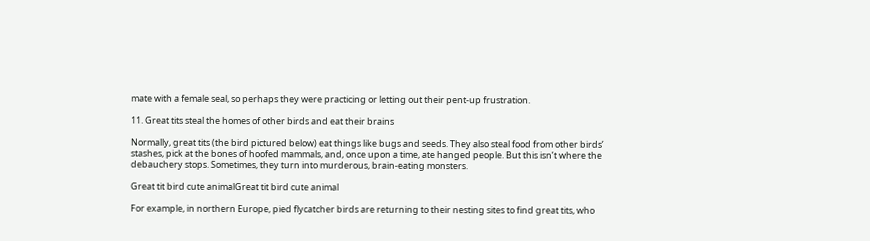mate with a female seal, so perhaps they were practicing or letting out their pent-up frustration.

11. Great tits steal the homes of other birds and eat their brains

Normally, great tits (the bird pictured below) eat things like bugs and seeds. They also steal food from other birds’ stashes, pick at the bones of hoofed mammals, and, once upon a time, ate hanged people. But this isn’t where the debauchery stops. Sometimes, they turn into murderous, brain-eating monsters.

Great tit bird cute animalGreat tit bird cute animal

For example, in northern Europe, pied flycatcher birds are returning to their nesting sites to find great tits, who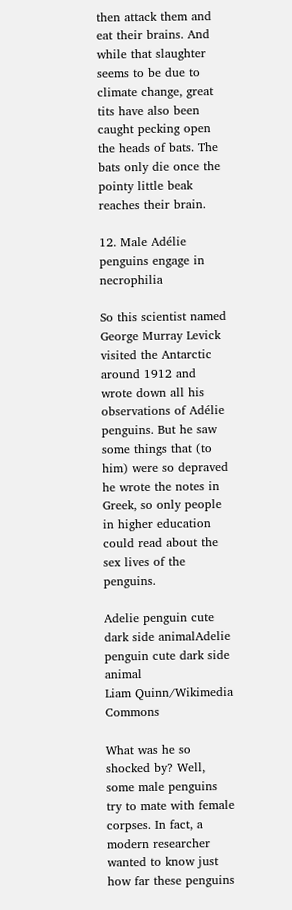then attack them and eat their brains. And while that slaughter seems to be due to climate change, great tits have also been caught pecking open the heads of bats. The bats only die once the pointy little beak reaches their brain.

12. Male Adélie penguins engage in necrophilia

So this scientist named George Murray Levick visited the Antarctic around 1912 and wrote down all his observations of Adélie penguins. But he saw some things that (to him) were so depraved he wrote the notes in Greek, so only people in higher education could read about the sex lives of the penguins.

Adelie penguin cute dark side animalAdelie penguin cute dark side animal
Liam Quinn/Wikimedia Commons

What was he so shocked by? Well, some male penguins try to mate with female corpses. In fact, a modern researcher wanted to know just how far these penguins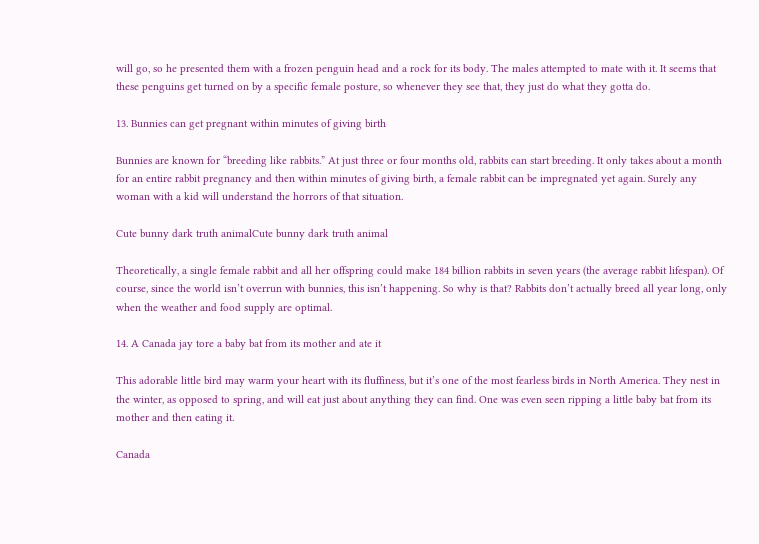will go, so he presented them with a frozen penguin head and a rock for its body. The males attempted to mate with it. It seems that these penguins get turned on by a specific female posture, so whenever they see that, they just do what they gotta do.

13. Bunnies can get pregnant within minutes of giving birth

Bunnies are known for “breeding like rabbits.” At just three or four months old, rabbits can start breeding. It only takes about a month for an entire rabbit pregnancy and then within minutes of giving birth, a female rabbit can be impregnated yet again. Surely any woman with a kid will understand the horrors of that situation.

Cute bunny dark truth animalCute bunny dark truth animal

Theoretically, a single female rabbit and all her offspring could make 184 billion rabbits in seven years (the average rabbit lifespan). Of course, since the world isn’t overrun with bunnies, this isn’t happening. So why is that? Rabbits don’t actually breed all year long, only when the weather and food supply are optimal.

14. A Canada jay tore a baby bat from its mother and ate it

This adorable little bird may warm your heart with its fluffiness, but it’s one of the most fearless birds in North America. They nest in the winter, as opposed to spring, and will eat just about anything they can find. One was even seen ripping a little baby bat from its mother and then eating it.

Canada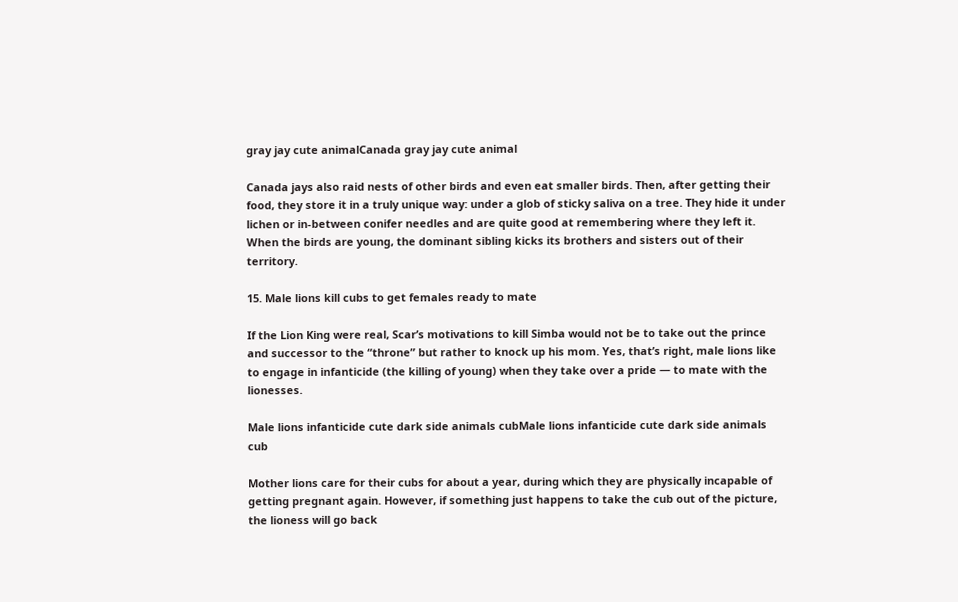gray jay cute animalCanada gray jay cute animal

Canada jays also raid nests of other birds and even eat smaller birds. Then, after getting their food, they store it in a truly unique way: under a glob of sticky saliva on a tree. They hide it under lichen or in-between conifer needles and are quite good at remembering where they left it. When the birds are young, the dominant sibling kicks its brothers and sisters out of their territory.

15. Male lions kill cubs to get females ready to mate

If the Lion King were real, Scar’s motivations to kill Simba would not be to take out the prince and successor to the “throne” but rather to knock up his mom. Yes, that’s right, male lions like to engage in infanticide (the killing of young) when they take over a pride — to mate with the lionesses.

Male lions infanticide cute dark side animals cubMale lions infanticide cute dark side animals cub

Mother lions care for their cubs for about a year, during which they are physically incapable of getting pregnant again. However, if something just happens to take the cub out of the picture, the lioness will go back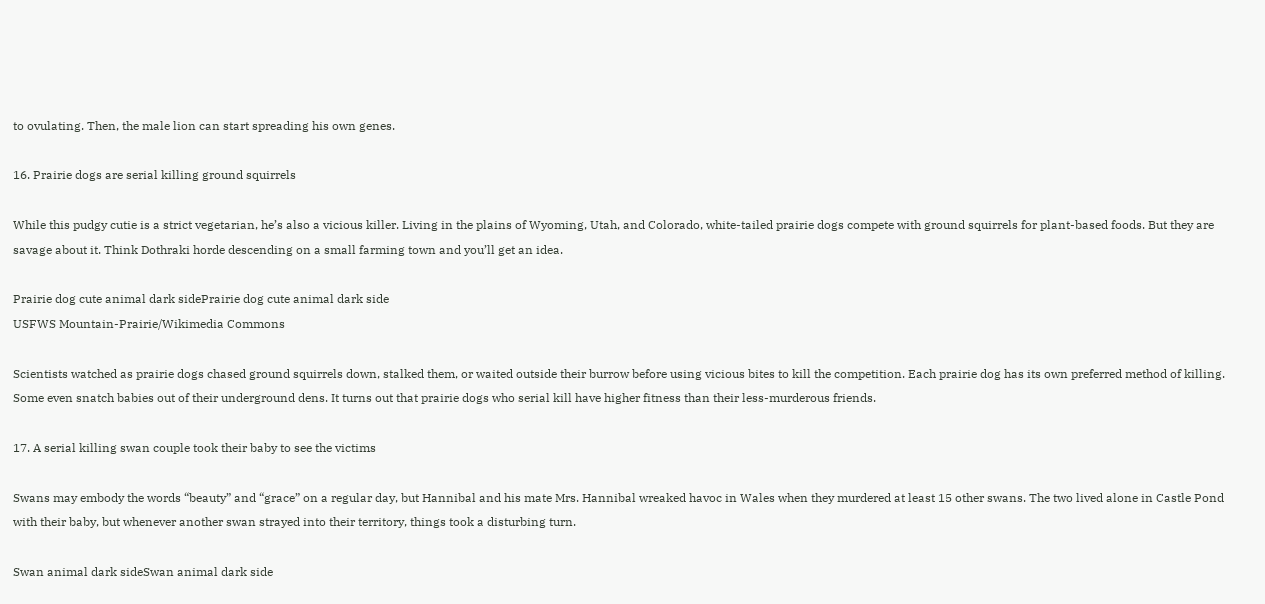to ovulating. Then, the male lion can start spreading his own genes.

16. Prairie dogs are serial killing ground squirrels

While this pudgy cutie is a strict vegetarian, he’s also a vicious killer. Living in the plains of Wyoming, Utah, and Colorado, white-tailed prairie dogs compete with ground squirrels for plant-based foods. But they are savage about it. Think Dothraki horde descending on a small farming town and you’ll get an idea.

Prairie dog cute animal dark sidePrairie dog cute animal dark side
USFWS Mountain-Prairie/Wikimedia Commons

Scientists watched as prairie dogs chased ground squirrels down, stalked them, or waited outside their burrow before using vicious bites to kill the competition. Each prairie dog has its own preferred method of killing. Some even snatch babies out of their underground dens. It turns out that prairie dogs who serial kill have higher fitness than their less-murderous friends.

17. A serial killing swan couple took their baby to see the victims

Swans may embody the words “beauty” and “grace” on a regular day, but Hannibal and his mate Mrs. Hannibal wreaked havoc in Wales when they murdered at least 15 other swans. The two lived alone in Castle Pond with their baby, but whenever another swan strayed into their territory, things took a disturbing turn.

Swan animal dark sideSwan animal dark side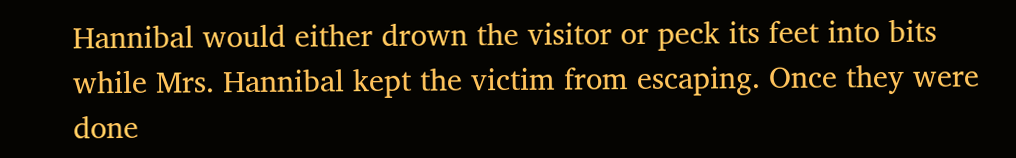Hannibal would either drown the visitor or peck its feet into bits while Mrs. Hannibal kept the victim from escaping. Once they were done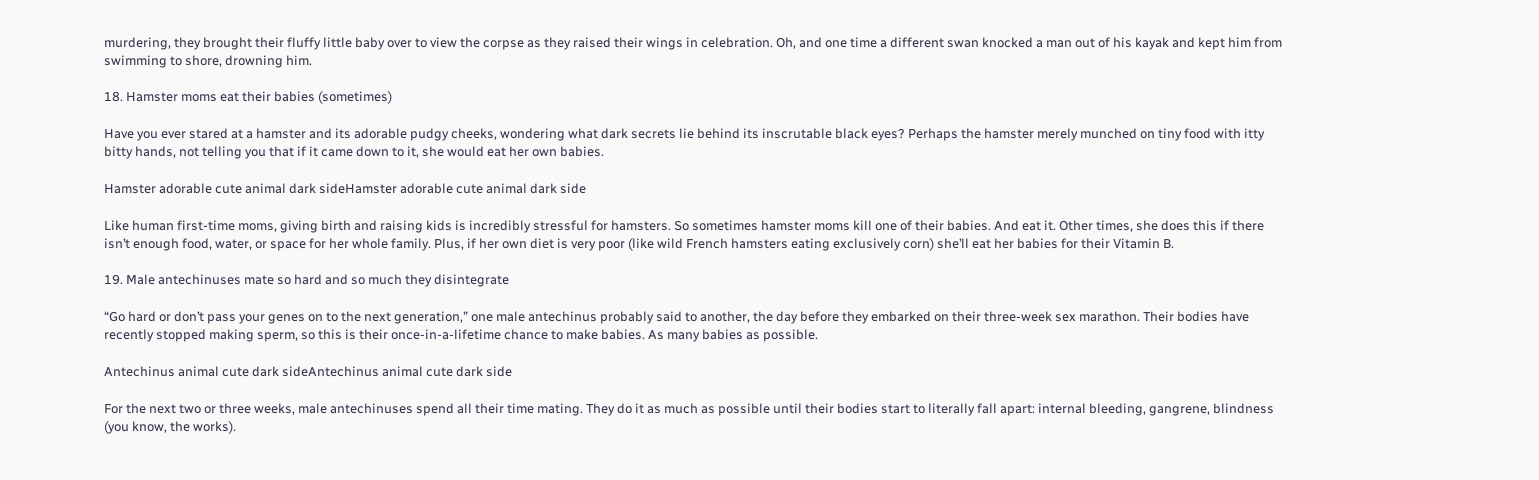murdering, they brought their fluffy little baby over to view the corpse as they raised their wings in celebration. Oh, and one time a different swan knocked a man out of his kayak and kept him from swimming to shore, drowning him.

18. Hamster moms eat their babies (sometimes)

Have you ever stared at a hamster and its adorable pudgy cheeks, wondering what dark secrets lie behind its inscrutable black eyes? Perhaps the hamster merely munched on tiny food with itty bitty hands, not telling you that if it came down to it, she would eat her own babies.

Hamster adorable cute animal dark sideHamster adorable cute animal dark side

Like human first-time moms, giving birth and raising kids is incredibly stressful for hamsters. So sometimes hamster moms kill one of their babies. And eat it. Other times, she does this if there isn’t enough food, water, or space for her whole family. Plus, if her own diet is very poor (like wild French hamsters eating exclusively corn) she’ll eat her babies for their Vitamin B.

19. Male antechinuses mate so hard and so much they disintegrate

“Go hard or don’t pass your genes on to the next generation,” one male antechinus probably said to another, the day before they embarked on their three-week sex marathon. Their bodies have recently stopped making sperm, so this is their once-in-a-lifetime chance to make babies. As many babies as possible.

Antechinus animal cute dark sideAntechinus animal cute dark side

For the next two or three weeks, male antechinuses spend all their time mating. They do it as much as possible until their bodies start to literally fall apart: internal bleeding, gangrene, blindness (you know, the works).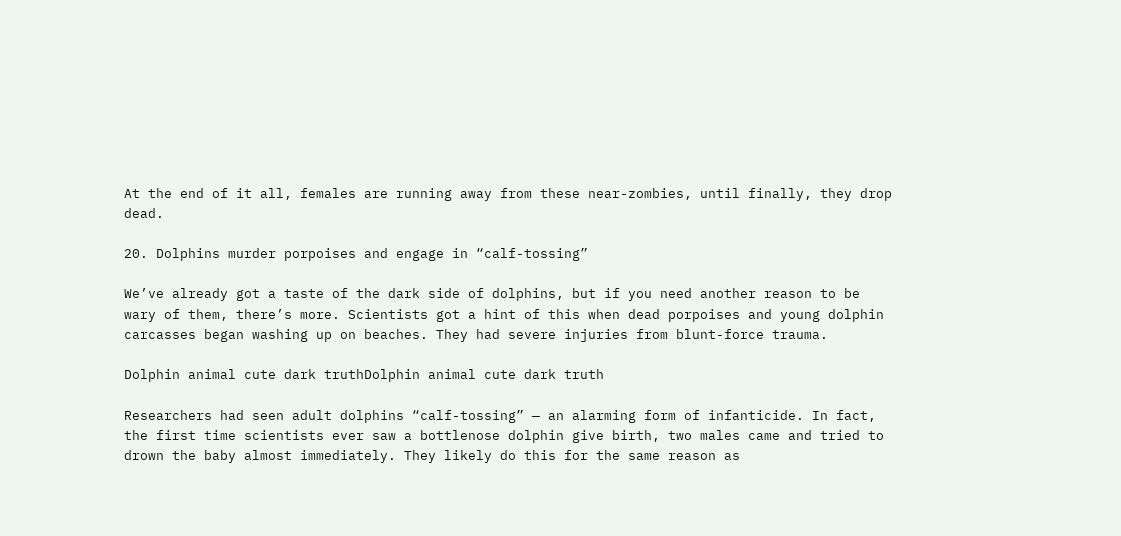At the end of it all, females are running away from these near-zombies, until finally, they drop dead.

20. Dolphins murder porpoises and engage in “calf-tossing”

We’ve already got a taste of the dark side of dolphins, but if you need another reason to be wary of them, there’s more. Scientists got a hint of this when dead porpoises and young dolphin carcasses began washing up on beaches. They had severe injuries from blunt-force trauma.

Dolphin animal cute dark truthDolphin animal cute dark truth

Researchers had seen adult dolphins “calf-tossing” — an alarming form of infanticide. In fact, the first time scientists ever saw a bottlenose dolphin give birth, two males came and tried to drown the baby almost immediately. They likely do this for the same reason as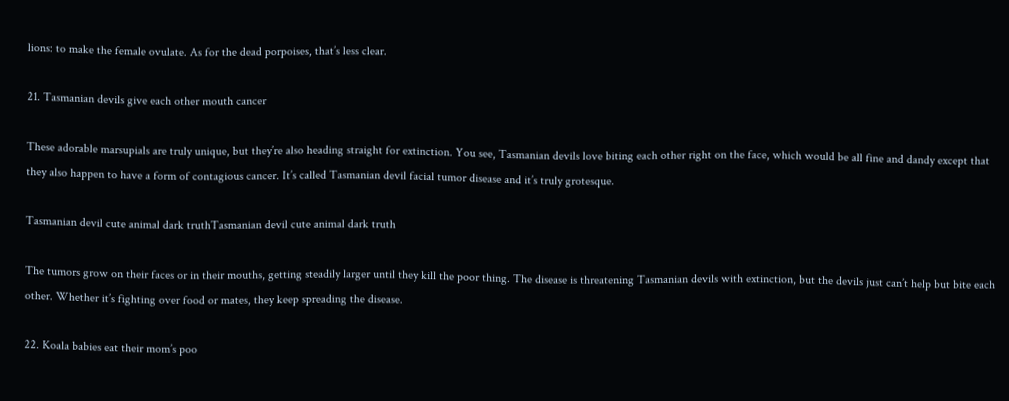lions: to make the female ovulate. As for the dead porpoises, that’s less clear.

21. Tasmanian devils give each other mouth cancer

These adorable marsupials are truly unique, but they’re also heading straight for extinction. You see, Tasmanian devils love biting each other right on the face, which would be all fine and dandy except that they also happen to have a form of contagious cancer. It’s called Tasmanian devil facial tumor disease and it’s truly grotesque.

Tasmanian devil cute animal dark truthTasmanian devil cute animal dark truth

The tumors grow on their faces or in their mouths, getting steadily larger until they kill the poor thing. The disease is threatening Tasmanian devils with extinction, but the devils just can’t help but bite each other. Whether it’s fighting over food or mates, they keep spreading the disease.

22. Koala babies eat their mom’s poo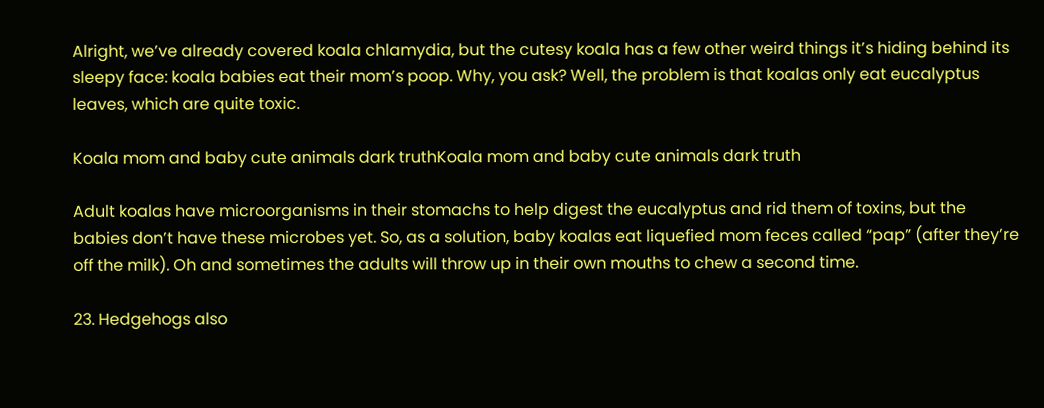Alright, we’ve already covered koala chlamydia, but the cutesy koala has a few other weird things it’s hiding behind its sleepy face: koala babies eat their mom’s poop. Why, you ask? Well, the problem is that koalas only eat eucalyptus leaves, which are quite toxic.

Koala mom and baby cute animals dark truthKoala mom and baby cute animals dark truth

Adult koalas have microorganisms in their stomachs to help digest the eucalyptus and rid them of toxins, but the babies don’t have these microbes yet. So, as a solution, baby koalas eat liquefied mom feces called “pap” (after they’re off the milk). Oh and sometimes the adults will throw up in their own mouths to chew a second time.

23. Hedgehogs also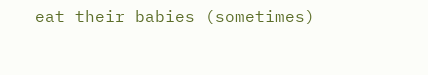eat their babies (sometimes)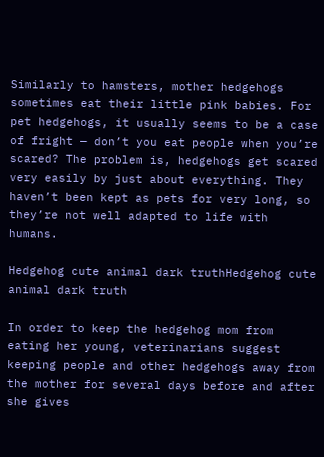Similarly to hamsters, mother hedgehogs sometimes eat their little pink babies. For pet hedgehogs, it usually seems to be a case of fright — don’t you eat people when you’re scared? The problem is, hedgehogs get scared very easily by just about everything. They haven’t been kept as pets for very long, so they’re not well adapted to life with humans.

Hedgehog cute animal dark truthHedgehog cute animal dark truth

In order to keep the hedgehog mom from eating her young, veterinarians suggest keeping people and other hedgehogs away from the mother for several days before and after she gives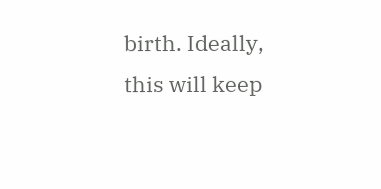birth. Ideally, this will keep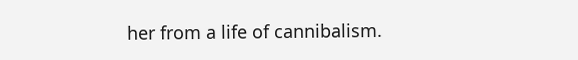her from a life of cannibalism.